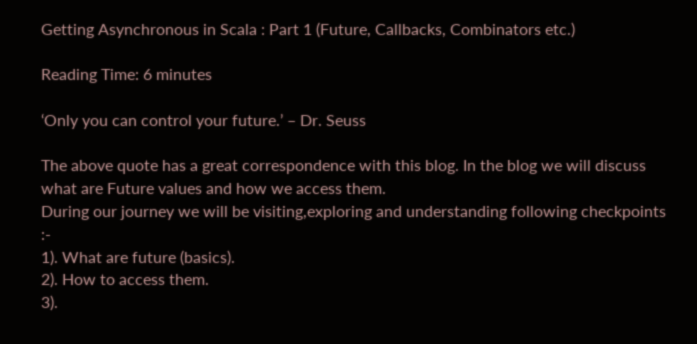Getting Asynchronous in Scala : Part 1 (Future, Callbacks, Combinators etc.)

Reading Time: 6 minutes

‘Only you can control your future.’ – Dr. Seuss

The above quote has a great correspondence with this blog. In the blog we will discuss what are Future values and how we access them.
During our journey we will be visiting,exploring and understanding following checkpoints :-
1). What are future (basics).
2). How to access them.
3).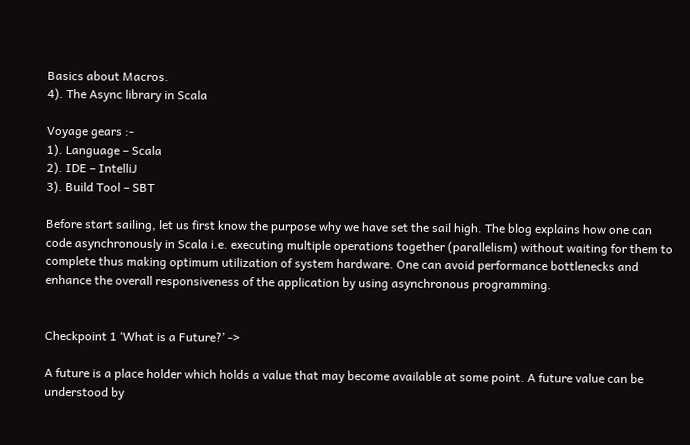Basics about Macros.
4). The Async library in Scala

Voyage gears :-
1). Language – Scala
2). IDE – IntelliJ
3). Build Tool – SBT

Before start sailing, let us first know the purpose why we have set the sail high. The blog explains how one can code asynchronously in Scala i.e. executing multiple operations together (parallelism) without waiting for them to complete thus making optimum utilization of system hardware. One can avoid performance bottlenecks and enhance the overall responsiveness of the application by using asynchronous programming.


Checkpoint 1 ‘What is a Future?’ ->

A future is a place holder which holds a value that may become available at some point. A future value can be understood by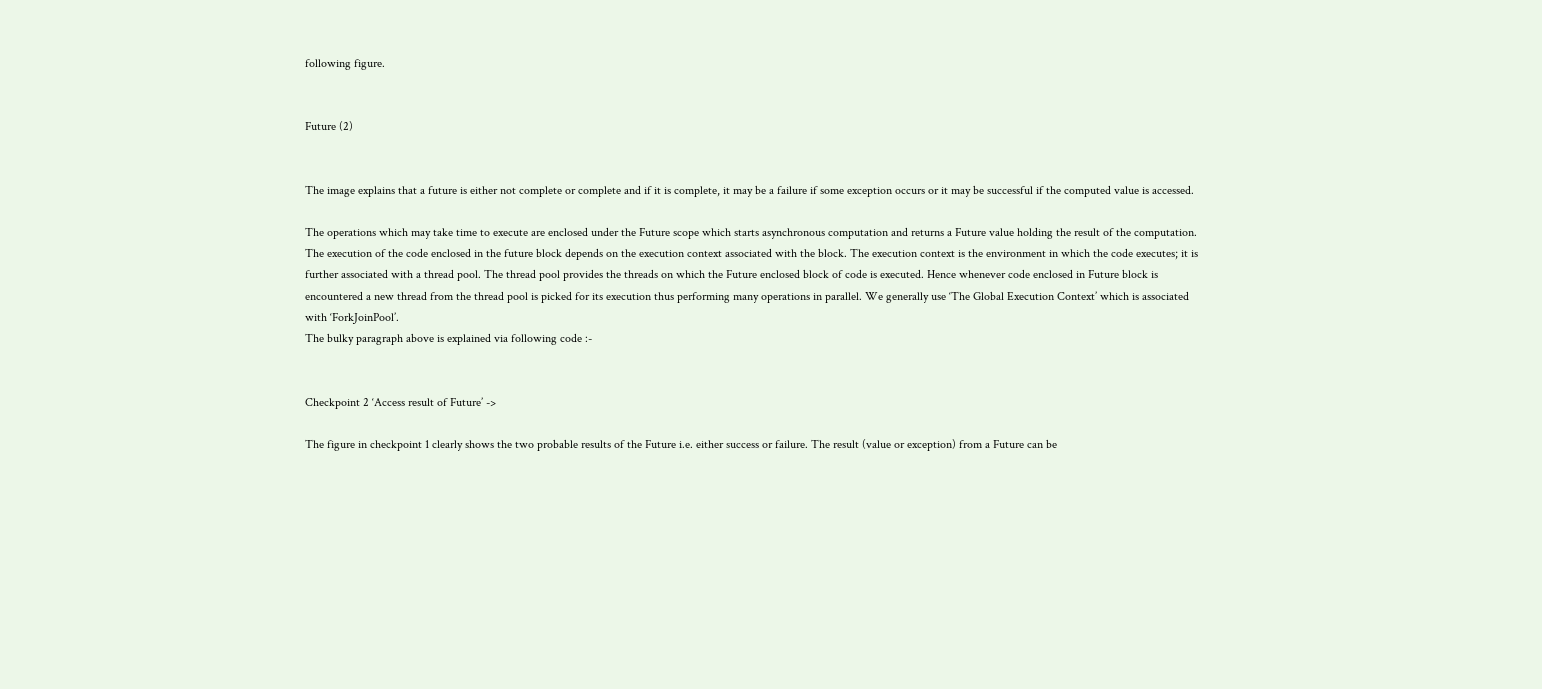following figure.


Future (2)


The image explains that a future is either not complete or complete and if it is complete, it may be a failure if some exception occurs or it may be successful if the computed value is accessed.

The operations which may take time to execute are enclosed under the Future scope which starts asynchronous computation and returns a Future value holding the result of the computation. The execution of the code enclosed in the future block depends on the execution context associated with the block. The execution context is the environment in which the code executes; it is further associated with a thread pool. The thread pool provides the threads on which the Future enclosed block of code is executed. Hence whenever code enclosed in Future block is encountered a new thread from the thread pool is picked for its execution thus performing many operations in parallel. We generally use ‘The Global Execution Context’ which is associated with ‘ForkJoinPool’.
The bulky paragraph above is explained via following code :-


Checkpoint 2 ‘Access result of Future’ ->

The figure in checkpoint 1 clearly shows the two probable results of the Future i.e. either success or failure. The result (value or exception) from a Future can be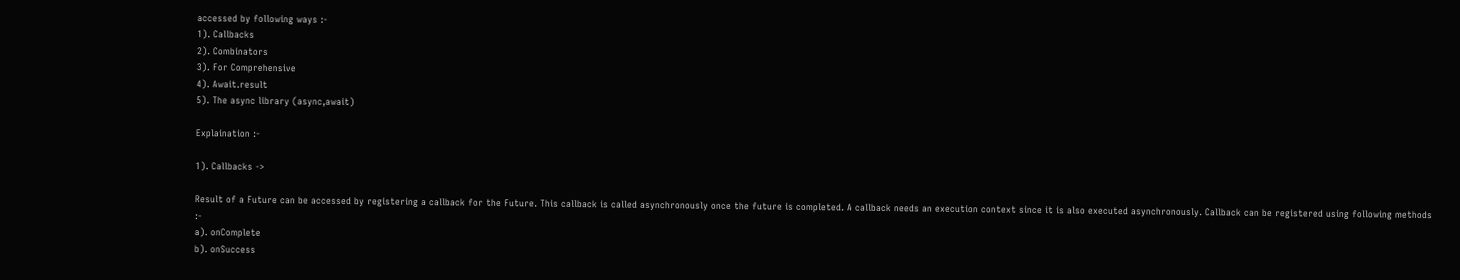accessed by following ways :-
1). Callbacks
2). Combinators
3). For Comprehensive
4). Await.result
5). The async library (async,await)

Explaination :-

1). Callbacks ->

Result of a Future can be accessed by registering a callback for the Future. This callback is called asynchronously once the future is completed. A callback needs an execution context since it is also executed asynchronously. Callback can be registered using following methods :-
a). onComplete
b). onSuccess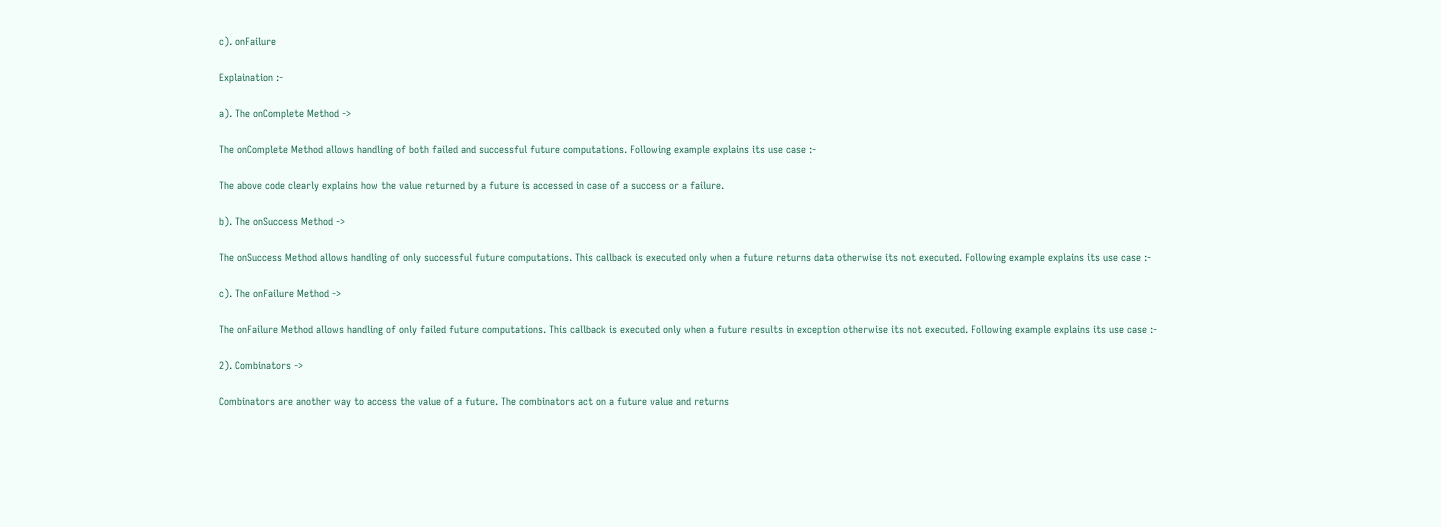c). onFailure

Explaination :-

a). The onComplete Method ->

The onComplete Method allows handling of both failed and successful future computations. Following example explains its use case :-

The above code clearly explains how the value returned by a future is accessed in case of a success or a failure.

b). The onSuccess Method ->

The onSuccess Method allows handling of only successful future computations. This callback is executed only when a future returns data otherwise its not executed. Following example explains its use case :-

c). The onFailure Method ->

The onFailure Method allows handling of only failed future computations. This callback is executed only when a future results in exception otherwise its not executed. Following example explains its use case :-

2). Combinators ->

Combinators are another way to access the value of a future. The combinators act on a future value and returns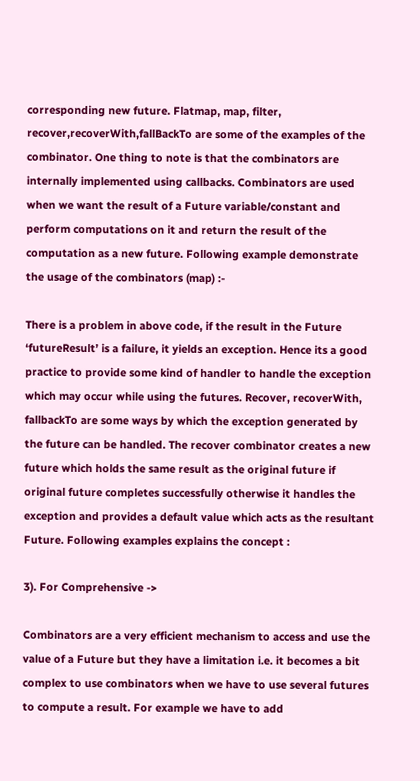corresponding new future. Flatmap, map, filter, recover,recoverWith,fallBackTo are some of the examples of the combinator. One thing to note is that the combinators are internally implemented using callbacks. Combinators are used when we want the result of a Future variable/constant and perform computations on it and return the result of the computation as a new future. Following example demonstrate the usage of the combinators (map) :-

There is a problem in above code, if the result in the Future ‘futureResult’ is a failure, it yields an exception. Hence its a good practice to provide some kind of handler to handle the exception which may occur while using the futures. Recover, recoverWith, fallbackTo are some ways by which the exception generated by the future can be handled. The recover combinator creates a new future which holds the same result as the original future if original future completes successfully otherwise it handles the exception and provides a default value which acts as the resultant Future. Following examples explains the concept :

3). For Comprehensive ->

Combinators are a very efficient mechanism to access and use the value of a Future but they have a limitation i.e. it becomes a bit complex to use combinators when we have to use several futures to compute a result. For example we have to add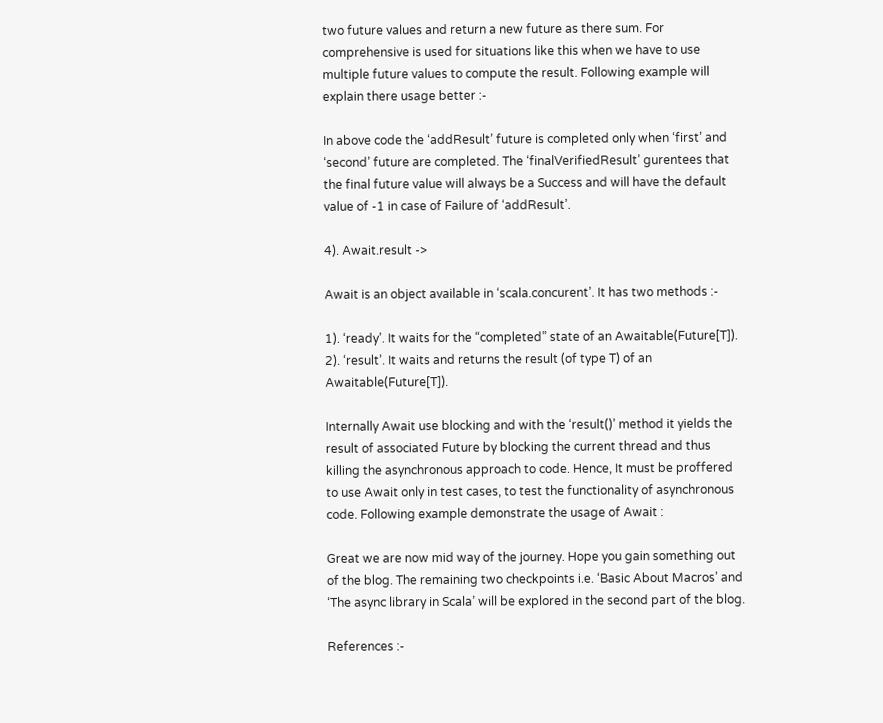two future values and return a new future as there sum. For comprehensive is used for situations like this when we have to use multiple future values to compute the result. Following example will explain there usage better :-

In above code the ‘addResult’ future is completed only when ‘first’ and ‘second’ future are completed. The ‘finalVerifiedResult’ gurentees that the final future value will always be a Success and will have the default value of -1 in case of Failure of ‘addResult’.

4). Await.result ->

Await is an object available in ‘scala.concurent’. It has two methods :-

1). ‘ready’. It waits for the “completed” state of an Awaitable(Future[T]).
2). ‘result’. It waits and returns the result (of type T) of an Awaitable(Future[T]).

Internally Await use blocking and with the ‘result()’ method it yields the result of associated Future by blocking the current thread and thus killing the asynchronous approach to code. Hence, It must be proffered to use Await only in test cases, to test the functionality of asynchronous code. Following example demonstrate the usage of Await :

Great we are now mid way of the journey. Hope you gain something out of the blog. The remaining two checkpoints i.e. ‘Basic About Macros’ and ‘The async library in Scala’ will be explored in the second part of the blog.

References :-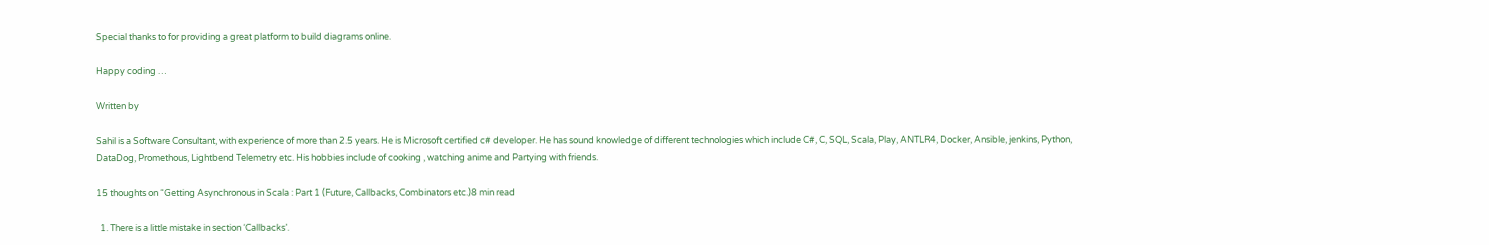Special thanks to for providing a great platform to build diagrams online.

Happy coding …

Written by

Sahil is a Software Consultant, with experience of more than 2.5 years. He is Microsoft certified c# developer. He has sound knowledge of different technologies which include C#, C, SQL, Scala, Play, ANTLR4, Docker, Ansible, jenkins, Python, DataDog, Promethous, Lightbend Telemetry etc. His hobbies include of cooking , watching anime and Partying with friends.

15 thoughts on “Getting Asynchronous in Scala : Part 1 (Future, Callbacks, Combinators etc.)8 min read

  1. There is a little mistake in section ‘Callbacks’.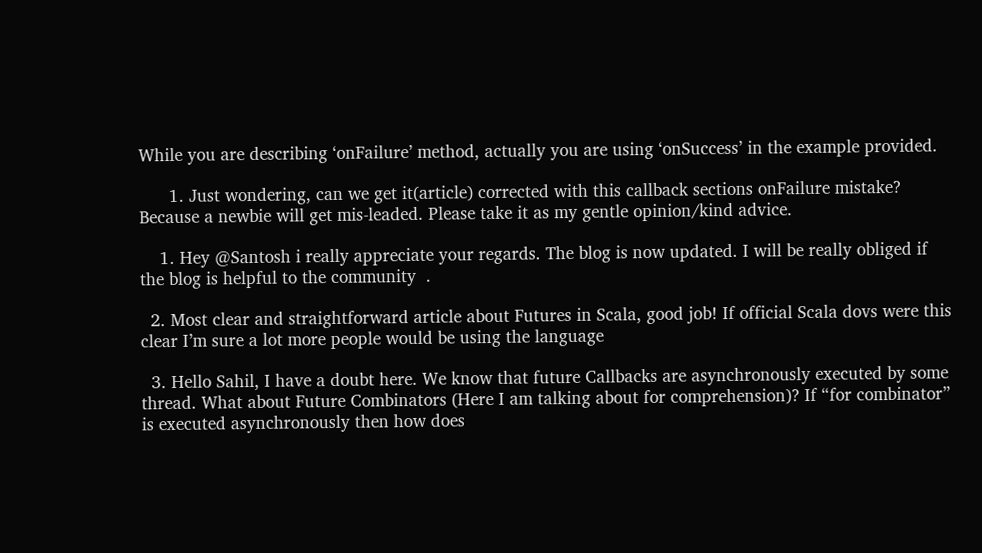While you are describing ‘onFailure’ method, actually you are using ‘onSuccess’ in the example provided.

      1. Just wondering, can we get it(article) corrected with this callback sections onFailure mistake? Because a newbie will get mis-leaded. Please take it as my gentle opinion/kind advice.

    1. Hey @Santosh i really appreciate your regards. The blog is now updated. I will be really obliged if the blog is helpful to the community  .

  2. Most clear and straightforward article about Futures in Scala, good job! If official Scala dovs were this clear I’m sure a lot more people would be using the language

  3. Hello Sahil, I have a doubt here. We know that future Callbacks are asynchronously executed by some thread. What about Future Combinators (Here I am talking about for comprehension)? If “for combinator” is executed asynchronously then how does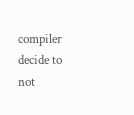compiler decide to not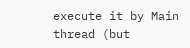execute it by Main thread (but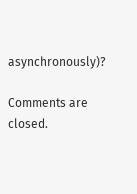asynchronously)?

Comments are closed.